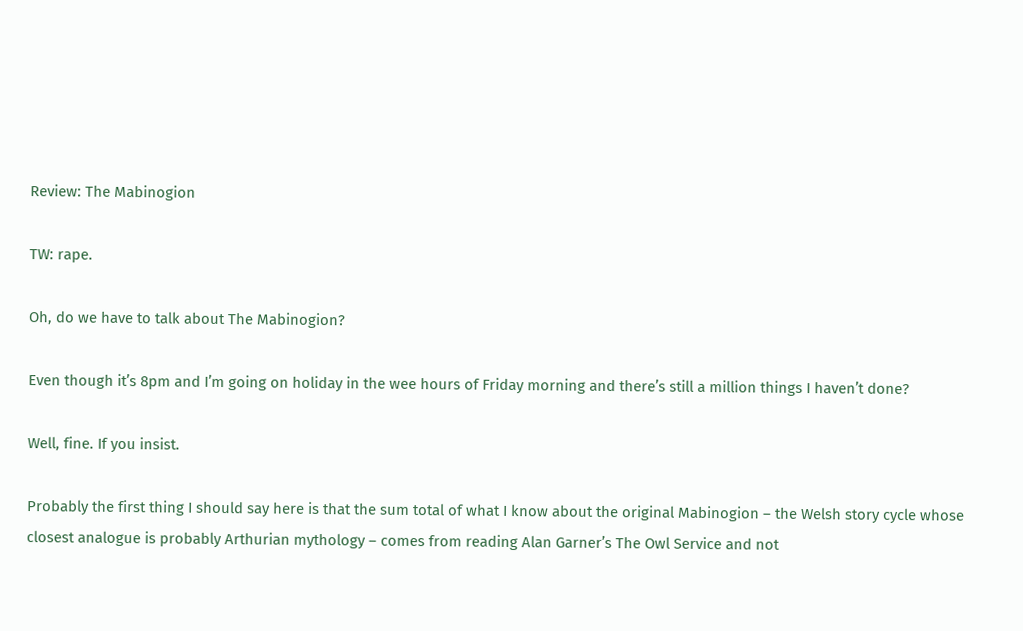Review: The Mabinogion

TW: rape.

Oh, do we have to talk about The Mabinogion?

Even though it’s 8pm and I’m going on holiday in the wee hours of Friday morning and there’s still a million things I haven’t done?

Well, fine. If you insist.

Probably the first thing I should say here is that the sum total of what I know about the original Mabinogion – the Welsh story cycle whose closest analogue is probably Arthurian mythology – comes from reading Alan Garner’s The Owl Service and not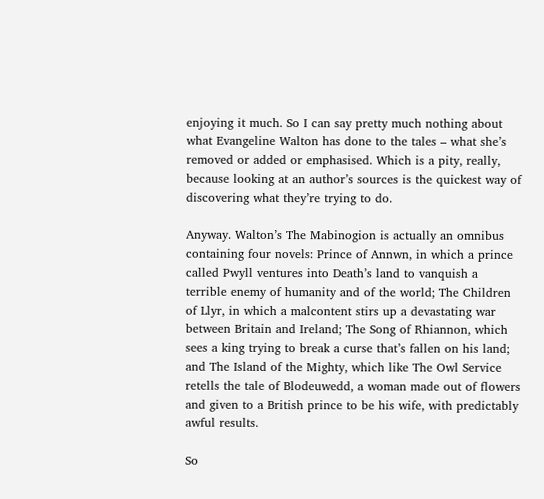enjoying it much. So I can say pretty much nothing about what Evangeline Walton has done to the tales – what she’s removed or added or emphasised. Which is a pity, really, because looking at an author’s sources is the quickest way of discovering what they’re trying to do.

Anyway. Walton’s The Mabinogion is actually an omnibus containing four novels: Prince of Annwn, in which a prince called Pwyll ventures into Death’s land to vanquish a terrible enemy of humanity and of the world; The Children of Llyr, in which a malcontent stirs up a devastating war between Britain and Ireland; The Song of Rhiannon, which sees a king trying to break a curse that’s fallen on his land; and The Island of the Mighty, which like The Owl Service retells the tale of Blodeuwedd, a woman made out of flowers and given to a British prince to be his wife, with predictably awful results.

So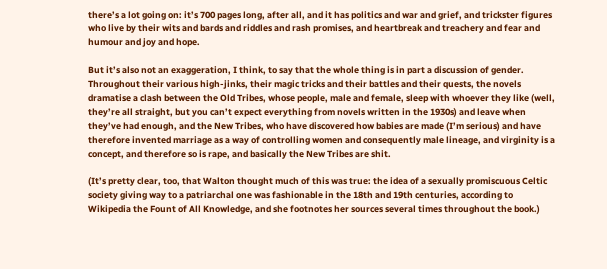there’s a lot going on: it’s 700 pages long, after all, and it has politics and war and grief, and trickster figures who live by their wits and bards and riddles and rash promises, and heartbreak and treachery and fear and humour and joy and hope.

But it’s also not an exaggeration, I think, to say that the whole thing is in part a discussion of gender. Throughout their various high-jinks, their magic tricks and their battles and their quests, the novels dramatise a clash between the Old Tribes, whose people, male and female, sleep with whoever they like (well, they’re all straight, but you can’t expect everything from novels written in the 1930s) and leave when they’ve had enough, and the New Tribes, who have discovered how babies are made (I’m serious) and have therefore invented marriage as a way of controlling women and consequently male lineage, and virginity is a concept, and therefore so is rape, and basically the New Tribes are shit.

(It’s pretty clear, too, that Walton thought much of this was true: the idea of a sexually promiscuous Celtic society giving way to a patriarchal one was fashionable in the 18th and 19th centuries, according to Wikipedia the Fount of All Knowledge, and she footnotes her sources several times throughout the book.)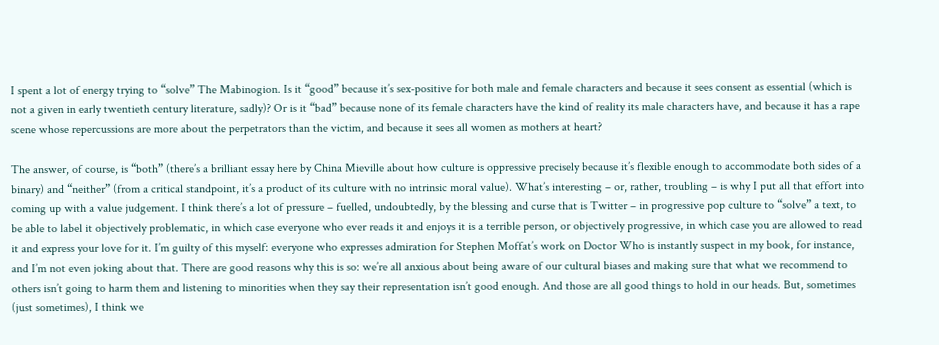I spent a lot of energy trying to “solve” The Mabinogion. Is it “good” because it’s sex-positive for both male and female characters and because it sees consent as essential (which is not a given in early twentieth century literature, sadly)? Or is it “bad” because none of its female characters have the kind of reality its male characters have, and because it has a rape scene whose repercussions are more about the perpetrators than the victim, and because it sees all women as mothers at heart?

The answer, of course, is “both” (there’s a brilliant essay here by China Mieville about how culture is oppressive precisely because it’s flexible enough to accommodate both sides of a binary) and “neither” (from a critical standpoint, it’s a product of its culture with no intrinsic moral value). What’s interesting – or, rather, troubling – is why I put all that effort into coming up with a value judgement. I think there’s a lot of pressure – fuelled, undoubtedly, by the blessing and curse that is Twitter – in progressive pop culture to “solve” a text, to be able to label it objectively problematic, in which case everyone who ever reads it and enjoys it is a terrible person, or objectively progressive, in which case you are allowed to read it and express your love for it. I’m guilty of this myself: everyone who expresses admiration for Stephen Moffat’s work on Doctor Who is instantly suspect in my book, for instance, and I’m not even joking about that. There are good reasons why this is so: we’re all anxious about being aware of our cultural biases and making sure that what we recommend to others isn’t going to harm them and listening to minorities when they say their representation isn’t good enough. And those are all good things to hold in our heads. But, sometimes (just sometimes), I think we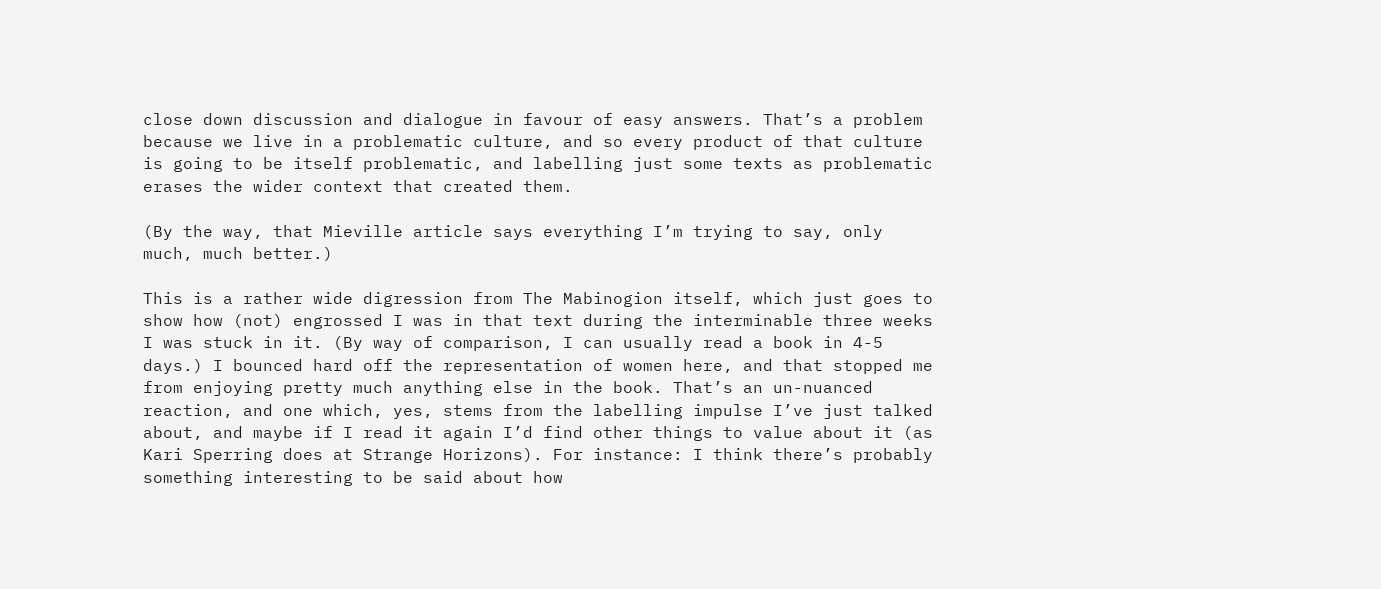close down discussion and dialogue in favour of easy answers. That’s a problem because we live in a problematic culture, and so every product of that culture is going to be itself problematic, and labelling just some texts as problematic erases the wider context that created them.

(By the way, that Mieville article says everything I’m trying to say, only much, much better.)

This is a rather wide digression from The Mabinogion itself, which just goes to show how (not) engrossed I was in that text during the interminable three weeks I was stuck in it. (By way of comparison, I can usually read a book in 4-5 days.) I bounced hard off the representation of women here, and that stopped me from enjoying pretty much anything else in the book. That’s an un-nuanced reaction, and one which, yes, stems from the labelling impulse I’ve just talked about, and maybe if I read it again I’d find other things to value about it (as Kari Sperring does at Strange Horizons). For instance: I think there’s probably something interesting to be said about how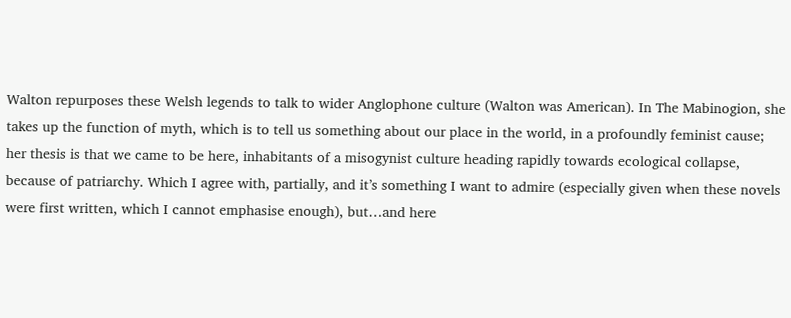Walton repurposes these Welsh legends to talk to wider Anglophone culture (Walton was American). In The Mabinogion, she takes up the function of myth, which is to tell us something about our place in the world, in a profoundly feminist cause; her thesis is that we came to be here, inhabitants of a misogynist culture heading rapidly towards ecological collapse, because of patriarchy. Which I agree with, partially, and it’s something I want to admire (especially given when these novels were first written, which I cannot emphasise enough), but…and here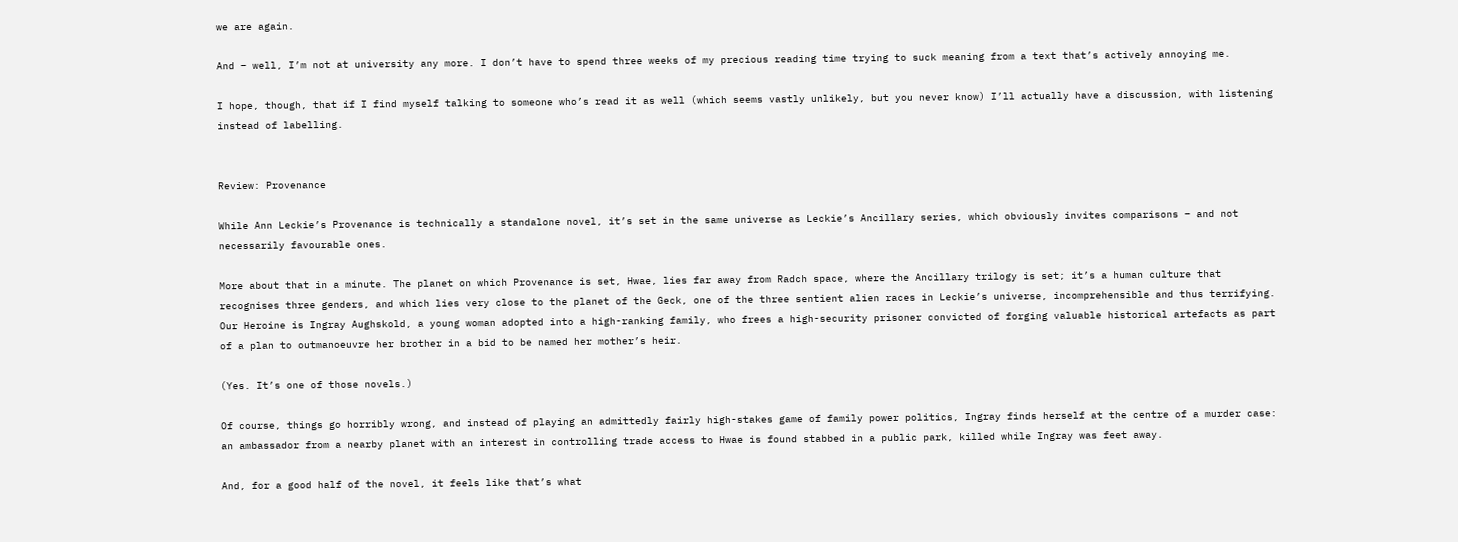we are again.

And – well, I’m not at university any more. I don’t have to spend three weeks of my precious reading time trying to suck meaning from a text that’s actively annoying me.

I hope, though, that if I find myself talking to someone who’s read it as well (which seems vastly unlikely, but you never know) I’ll actually have a discussion, with listening instead of labelling.


Review: Provenance

While Ann Leckie’s Provenance is technically a standalone novel, it’s set in the same universe as Leckie’s Ancillary series, which obviously invites comparisons – and not necessarily favourable ones.

More about that in a minute. The planet on which Provenance is set, Hwae, lies far away from Radch space, where the Ancillary trilogy is set; it’s a human culture that recognises three genders, and which lies very close to the planet of the Geck, one of the three sentient alien races in Leckie’s universe, incomprehensible and thus terrifying. Our Heroine is Ingray Aughskold, a young woman adopted into a high-ranking family, who frees a high-security prisoner convicted of forging valuable historical artefacts as part of a plan to outmanoeuvre her brother in a bid to be named her mother’s heir.

(Yes. It’s one of those novels.)

Of course, things go horribly wrong, and instead of playing an admittedly fairly high-stakes game of family power politics, Ingray finds herself at the centre of a murder case: an ambassador from a nearby planet with an interest in controlling trade access to Hwae is found stabbed in a public park, killed while Ingray was feet away.

And, for a good half of the novel, it feels like that’s what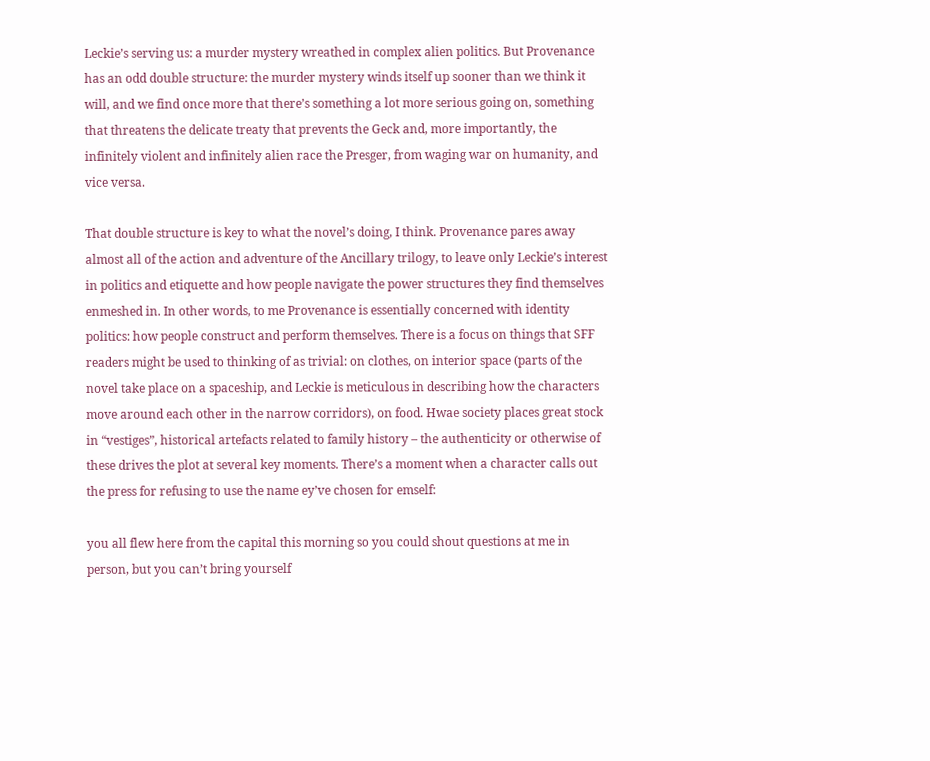Leckie’s serving us: a murder mystery wreathed in complex alien politics. But Provenance has an odd double structure: the murder mystery winds itself up sooner than we think it will, and we find once more that there’s something a lot more serious going on, something that threatens the delicate treaty that prevents the Geck and, more importantly, the infinitely violent and infinitely alien race the Presger, from waging war on humanity, and vice versa.

That double structure is key to what the novel’s doing, I think. Provenance pares away almost all of the action and adventure of the Ancillary trilogy, to leave only Leckie’s interest in politics and etiquette and how people navigate the power structures they find themselves enmeshed in. In other words, to me Provenance is essentially concerned with identity politics: how people construct and perform themselves. There is a focus on things that SFF readers might be used to thinking of as trivial: on clothes, on interior space (parts of the novel take place on a spaceship, and Leckie is meticulous in describing how the characters move around each other in the narrow corridors), on food. Hwae society places great stock in “vestiges”, historical artefacts related to family history – the authenticity or otherwise of these drives the plot at several key moments. There’s a moment when a character calls out the press for refusing to use the name ey’ve chosen for emself:

you all flew here from the capital this morning so you could shout questions at me in person, but you can’t bring yourself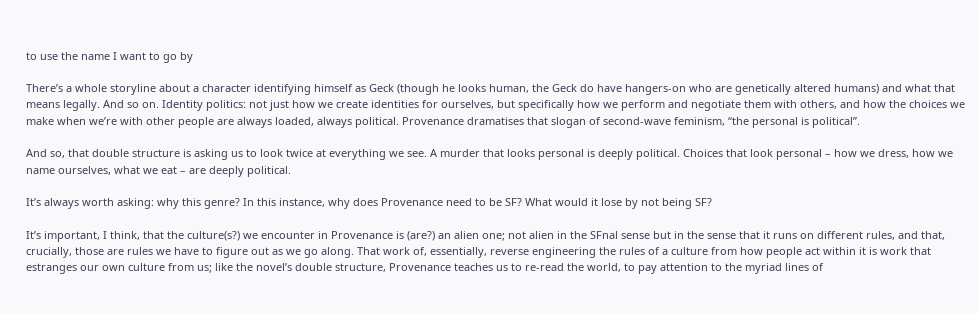to use the name I want to go by

There’s a whole storyline about a character identifying himself as Geck (though he looks human, the Geck do have hangers-on who are genetically altered humans) and what that means legally. And so on. Identity politics: not just how we create identities for ourselves, but specifically how we perform and negotiate them with others, and how the choices we make when we’re with other people are always loaded, always political. Provenance dramatises that slogan of second-wave feminism, “the personal is political”.

And so, that double structure is asking us to look twice at everything we see. A murder that looks personal is deeply political. Choices that look personal – how we dress, how we name ourselves, what we eat – are deeply political.

It’s always worth asking: why this genre? In this instance, why does Provenance need to be SF? What would it lose by not being SF?

It’s important, I think, that the culture(s?) we encounter in Provenance is (are?) an alien one; not alien in the SFnal sense but in the sense that it runs on different rules, and that, crucially, those are rules we have to figure out as we go along. That work of, essentially, reverse engineering the rules of a culture from how people act within it is work that estranges our own culture from us; like the novel’s double structure, Provenance teaches us to re-read the world, to pay attention to the myriad lines of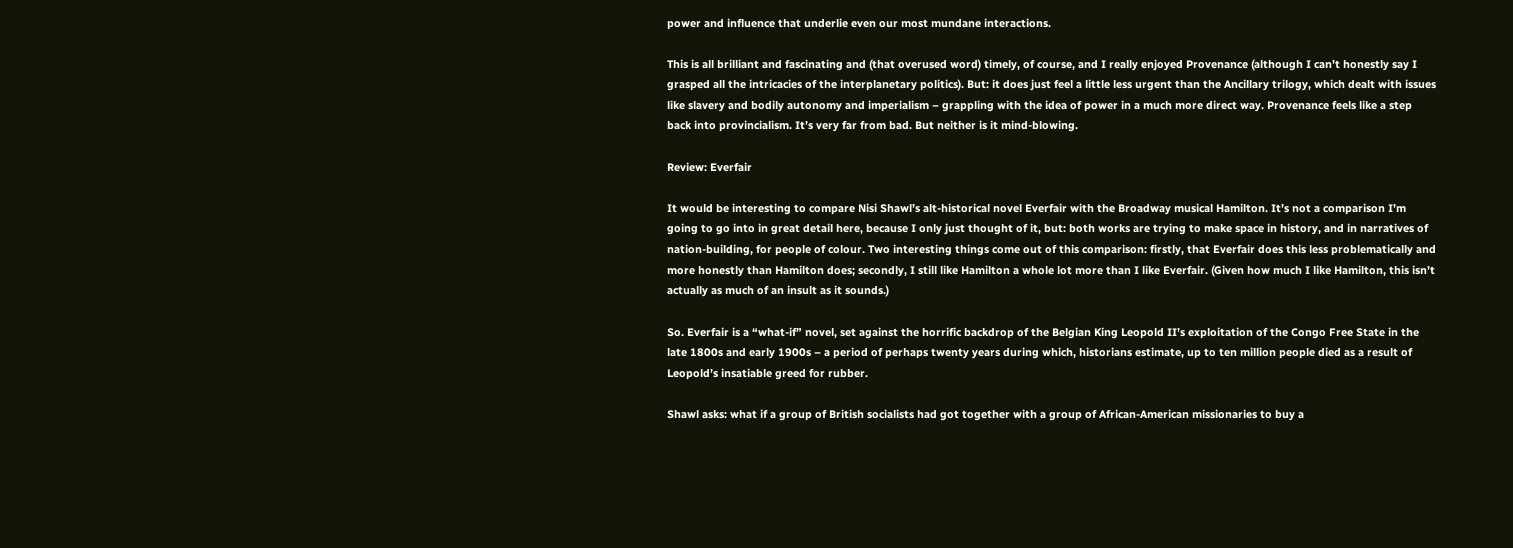power and influence that underlie even our most mundane interactions.

This is all brilliant and fascinating and (that overused word) timely, of course, and I really enjoyed Provenance (although I can’t honestly say I grasped all the intricacies of the interplanetary politics). But: it does just feel a little less urgent than the Ancillary trilogy, which dealt with issues like slavery and bodily autonomy and imperialism – grappling with the idea of power in a much more direct way. Provenance feels like a step back into provincialism. It’s very far from bad. But neither is it mind-blowing.

Review: Everfair

It would be interesting to compare Nisi Shawl’s alt-historical novel Everfair with the Broadway musical Hamilton. It’s not a comparison I’m going to go into in great detail here, because I only just thought of it, but: both works are trying to make space in history, and in narratives of nation-building, for people of colour. Two interesting things come out of this comparison: firstly, that Everfair does this less problematically and more honestly than Hamilton does; secondly, I still like Hamilton a whole lot more than I like Everfair. (Given how much I like Hamilton, this isn’t actually as much of an insult as it sounds.)

So. Everfair is a “what-if” novel, set against the horrific backdrop of the Belgian King Leopold II’s exploitation of the Congo Free State in the late 1800s and early 1900s – a period of perhaps twenty years during which, historians estimate, up to ten million people died as a result of Leopold’s insatiable greed for rubber.

Shawl asks: what if a group of British socialists had got together with a group of African-American missionaries to buy a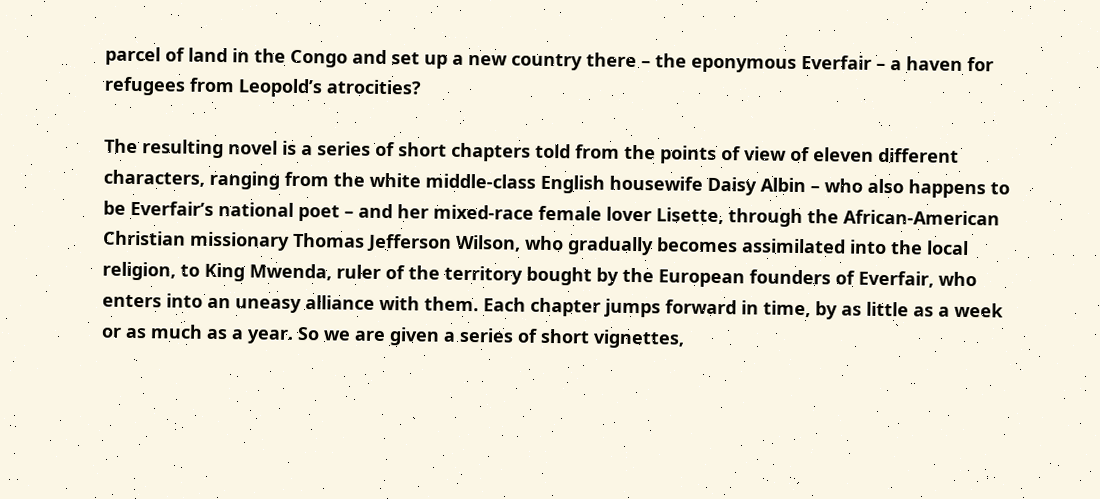parcel of land in the Congo and set up a new country there – the eponymous Everfair – a haven for refugees from Leopold’s atrocities?

The resulting novel is a series of short chapters told from the points of view of eleven different characters, ranging from the white middle-class English housewife Daisy Albin – who also happens to be Everfair’s national poet – and her mixed-race female lover Lisette, through the African-American Christian missionary Thomas Jefferson Wilson, who gradually becomes assimilated into the local religion, to King Mwenda, ruler of the territory bought by the European founders of Everfair, who enters into an uneasy alliance with them. Each chapter jumps forward in time, by as little as a week or as much as a year. So we are given a series of short vignettes,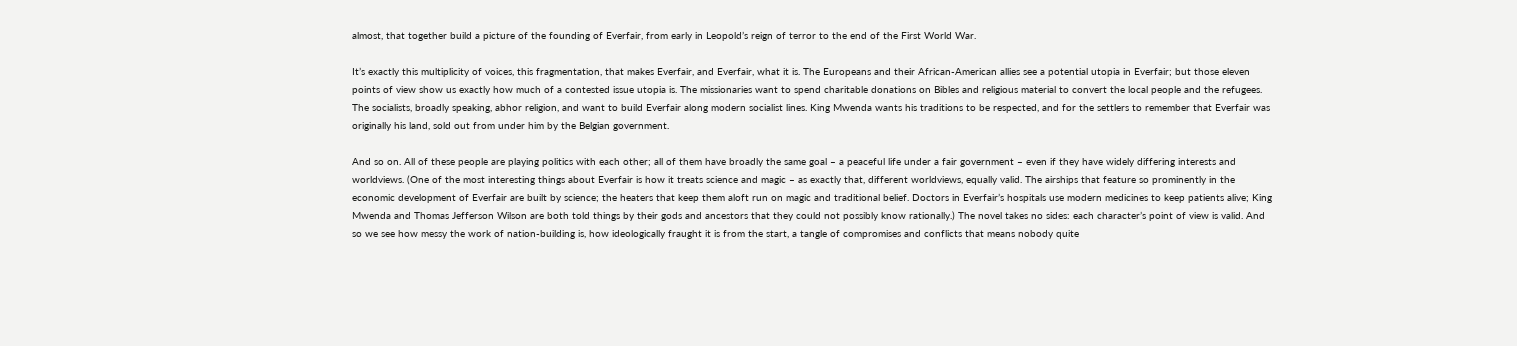almost, that together build a picture of the founding of Everfair, from early in Leopold’s reign of terror to the end of the First World War.

It’s exactly this multiplicity of voices, this fragmentation, that makes Everfair, and Everfair, what it is. The Europeans and their African-American allies see a potential utopia in Everfair; but those eleven points of view show us exactly how much of a contested issue utopia is. The missionaries want to spend charitable donations on Bibles and religious material to convert the local people and the refugees. The socialists, broadly speaking, abhor religion, and want to build Everfair along modern socialist lines. King Mwenda wants his traditions to be respected, and for the settlers to remember that Everfair was originally his land, sold out from under him by the Belgian government.

And so on. All of these people are playing politics with each other; all of them have broadly the same goal – a peaceful life under a fair government – even if they have widely differing interests and worldviews. (One of the most interesting things about Everfair is how it treats science and magic – as exactly that, different worldviews, equally valid. The airships that feature so prominently in the economic development of Everfair are built by science; the heaters that keep them aloft run on magic and traditional belief. Doctors in Everfair’s hospitals use modern medicines to keep patients alive; King Mwenda and Thomas Jefferson Wilson are both told things by their gods and ancestors that they could not possibly know rationally.) The novel takes no sides: each character’s point of view is valid. And so we see how messy the work of nation-building is, how ideologically fraught it is from the start, a tangle of compromises and conflicts that means nobody quite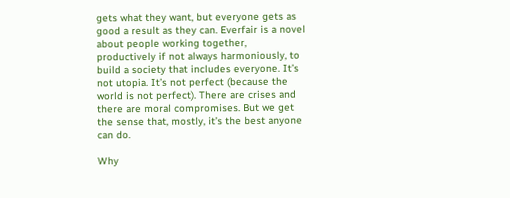gets what they want, but everyone gets as good a result as they can. Everfair is a novel about people working together, productively if not always harmoniously, to build a society that includes everyone. It’s not utopia. It’s not perfect (because the world is not perfect). There are crises and there are moral compromises. But we get the sense that, mostly, it’s the best anyone can do.

Why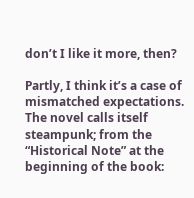don’t I like it more, then?

Partly, I think it’s a case of mismatched expectations. The novel calls itself steampunk; from the “Historical Note” at the beginning of the book: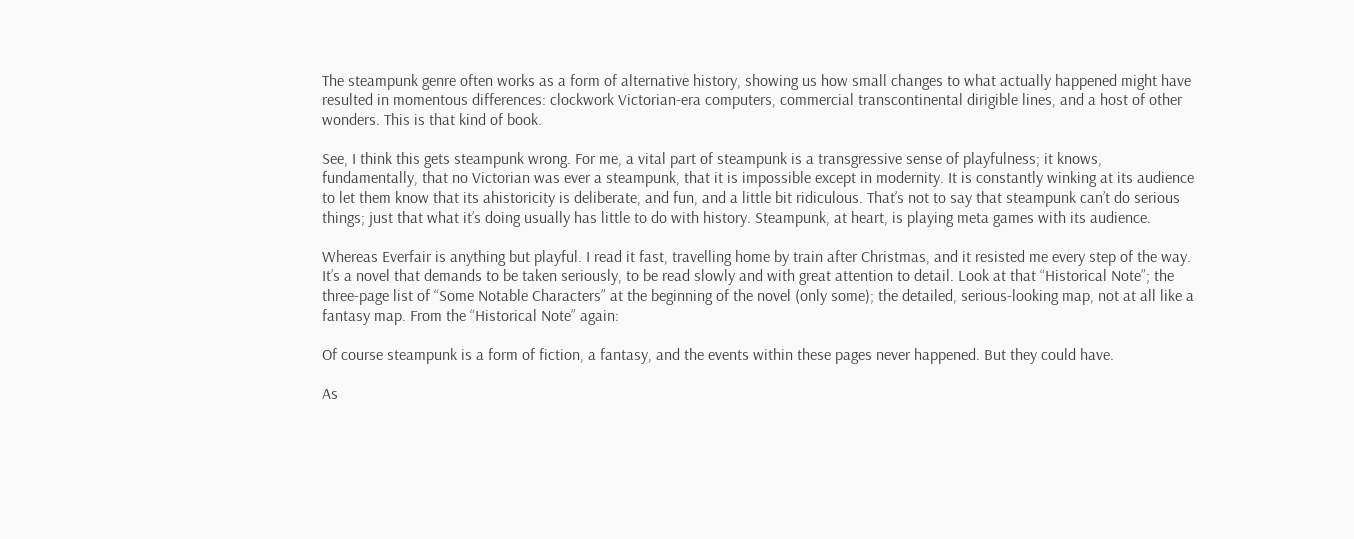The steampunk genre often works as a form of alternative history, showing us how small changes to what actually happened might have resulted in momentous differences: clockwork Victorian-era computers, commercial transcontinental dirigible lines, and a host of other wonders. This is that kind of book.

See, I think this gets steampunk wrong. For me, a vital part of steampunk is a transgressive sense of playfulness; it knows, fundamentally, that no Victorian was ever a steampunk, that it is impossible except in modernity. It is constantly winking at its audience to let them know that its ahistoricity is deliberate, and fun, and a little bit ridiculous. That’s not to say that steampunk can’t do serious things; just that what it’s doing usually has little to do with history. Steampunk, at heart, is playing meta games with its audience.

Whereas Everfair is anything but playful. I read it fast, travelling home by train after Christmas, and it resisted me every step of the way. It’s a novel that demands to be taken seriously, to be read slowly and with great attention to detail. Look at that “Historical Note”; the three-page list of “Some Notable Characters” at the beginning of the novel (only some); the detailed, serious-looking map, not at all like a fantasy map. From the “Historical Note” again:

Of course steampunk is a form of fiction, a fantasy, and the events within these pages never happened. But they could have.

As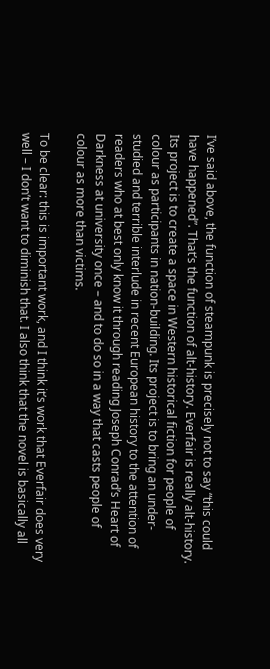I’ve said above, the function of steampunk is precisely not to say “this could have happened”. That’s the function of alt-history. Everfair is really alt-history. Its project is to create a space in Western historical fiction for people of colour as participants in nation-building. Its project is to bring an under-studied and terrible interlude in recent European history to the attention of readers who at best only know it through reading Joseph Conrad’s Heart of Darkness at university once – and to do so in a way that casts people of colour as more than victims.

To be clear: this is important work, and I think it’s work that Everfair does very well – I don’t want to diminish that. I also think that the novel is basically all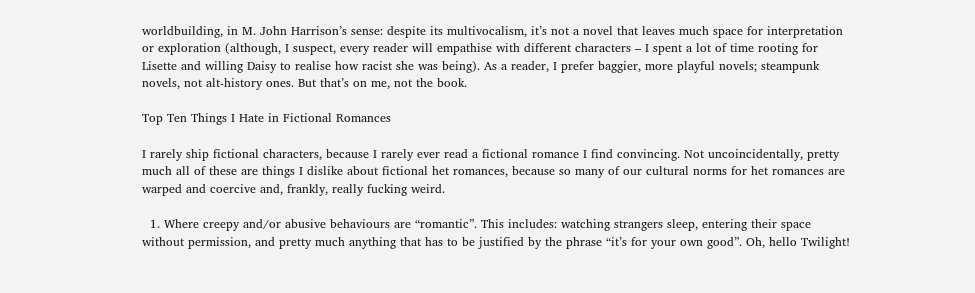worldbuilding, in M. John Harrison’s sense: despite its multivocalism, it’s not a novel that leaves much space for interpretation or exploration (although, I suspect, every reader will empathise with different characters – I spent a lot of time rooting for Lisette and willing Daisy to realise how racist she was being). As a reader, I prefer baggier, more playful novels; steampunk novels, not alt-history ones. But that’s on me, not the book.

Top Ten Things I Hate in Fictional Romances

I rarely ship fictional characters, because I rarely ever read a fictional romance I find convincing. Not uncoincidentally, pretty much all of these are things I dislike about fictional het romances, because so many of our cultural norms for het romances are warped and coercive and, frankly, really fucking weird.

  1. Where creepy and/or abusive behaviours are “romantic”. This includes: watching strangers sleep, entering their space without permission, and pretty much anything that has to be justified by the phrase “it’s for your own good”. Oh, hello Twilight!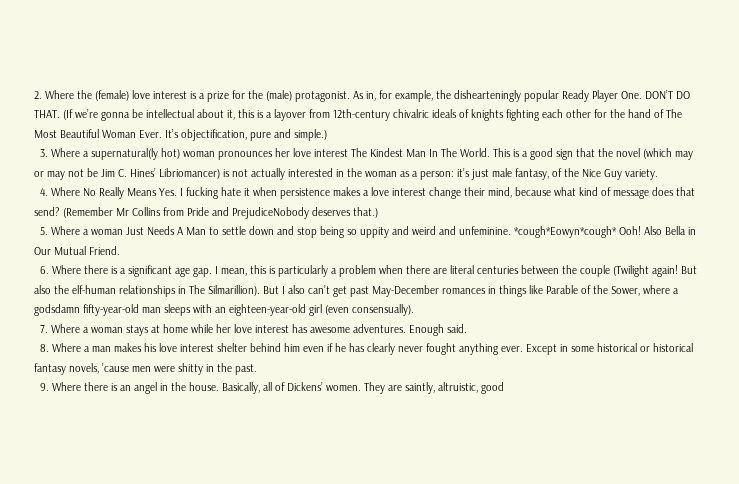2. Where the (female) love interest is a prize for the (male) protagonist. As in, for example, the dishearteningly popular Ready Player One. DON’T DO THAT. (If we’re gonna be intellectual about it, this is a layover from 12th-century chivalric ideals of knights fighting each other for the hand of The Most Beautiful Woman Ever. It’s objectification, pure and simple.)
  3. Where a supernatural(ly hot) woman pronounces her love interest The Kindest Man In The World. This is a good sign that the novel (which may or may not be Jim C. Hines’ Libriomancer) is not actually interested in the woman as a person: it’s just male fantasy, of the Nice Guy variety.
  4. Where No Really Means Yes. I fucking hate it when persistence makes a love interest change their mind, because what kind of message does that send? (Remember Mr Collins from Pride and PrejudiceNobody deserves that.)
  5. Where a woman Just Needs A Man to settle down and stop being so uppity and weird and unfeminine. *cough*Eowyn*cough* Ooh! Also Bella in Our Mutual Friend.
  6. Where there is a significant age gap. I mean, this is particularly a problem when there are literal centuries between the couple (Twilight again! But also the elf-human relationships in The Silmarillion). But I also can’t get past May-December romances in things like Parable of the Sower, where a godsdamn fifty-year-old man sleeps with an eighteen-year-old girl (even consensually).
  7. Where a woman stays at home while her love interest has awesome adventures. Enough said.
  8. Where a man makes his love interest shelter behind him even if he has clearly never fought anything ever. Except in some historical or historical fantasy novels, ’cause men were shitty in the past.
  9. Where there is an angel in the house. Basically, all of Dickens’ women. They are saintly, altruistic, good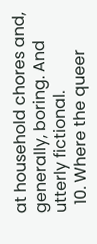at household chores and, generally, boring. And utterly fictional.
  10. Where the queer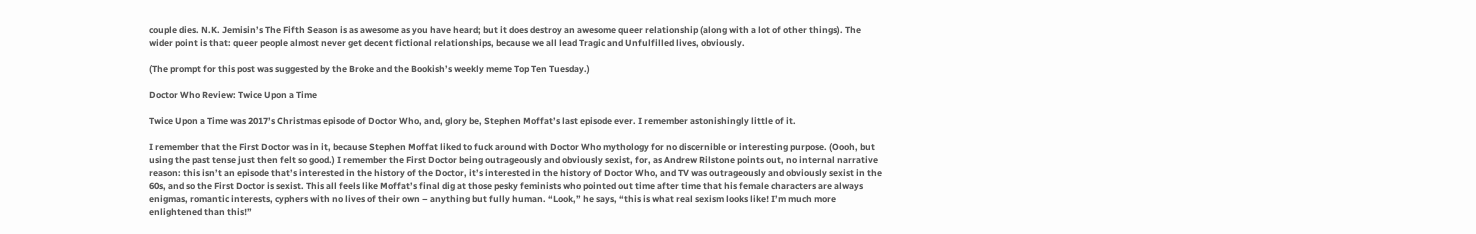couple dies. N.K. Jemisin’s The Fifth Season is as awesome as you have heard; but it does destroy an awesome queer relationship (along with a lot of other things). The wider point is that: queer people almost never get decent fictional relationships, because we all lead Tragic and Unfulfilled lives, obviously.

(The prompt for this post was suggested by the Broke and the Bookish’s weekly meme Top Ten Tuesday.)

Doctor Who Review: Twice Upon a Time

Twice Upon a Time was 2017’s Christmas episode of Doctor Who, and, glory be, Stephen Moffat’s last episode ever. I remember astonishingly little of it.

I remember that the First Doctor was in it, because Stephen Moffat liked to fuck around with Doctor Who mythology for no discernible or interesting purpose. (Oooh, but using the past tense just then felt so good.) I remember the First Doctor being outrageously and obviously sexist, for, as Andrew Rilstone points out, no internal narrative reason: this isn’t an episode that’s interested in the history of the Doctor, it’s interested in the history of Doctor Who, and TV was outrageously and obviously sexist in the 60s, and so the First Doctor is sexist. This all feels like Moffat’s final dig at those pesky feminists who pointed out time after time that his female characters are always enigmas, romantic interests, cyphers with no lives of their own – anything but fully human. “Look,” he says, “this is what real sexism looks like! I’m much more enlightened than this!”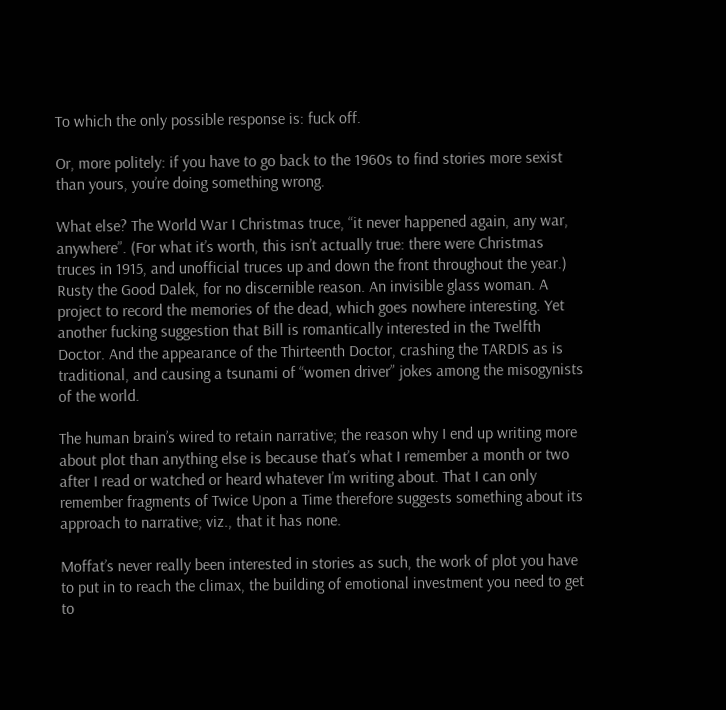To which the only possible response is: fuck off.

Or, more politely: if you have to go back to the 1960s to find stories more sexist than yours, you’re doing something wrong.

What else? The World War I Christmas truce, “it never happened again, any war, anywhere”. (For what it’s worth, this isn’t actually true: there were Christmas truces in 1915, and unofficial truces up and down the front throughout the year.) Rusty the Good Dalek, for no discernible reason. An invisible glass woman. A project to record the memories of the dead, which goes nowhere interesting. Yet another fucking suggestion that Bill is romantically interested in the Twelfth Doctor. And the appearance of the Thirteenth Doctor, crashing the TARDIS as is traditional, and causing a tsunami of “women driver” jokes among the misogynists of the world.

The human brain’s wired to retain narrative; the reason why I end up writing more about plot than anything else is because that’s what I remember a month or two after I read or watched or heard whatever I’m writing about. That I can only remember fragments of Twice Upon a Time therefore suggests something about its approach to narrative; viz., that it has none.

Moffat’s never really been interested in stories as such, the work of plot you have to put in to reach the climax, the building of emotional investment you need to get to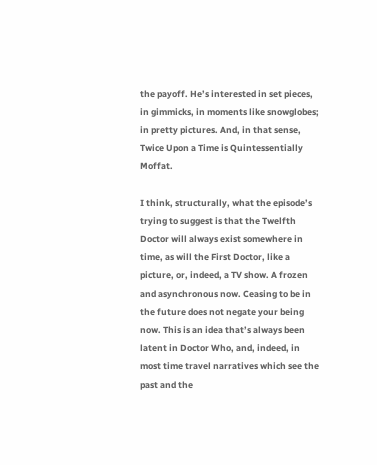the payoff. He’s interested in set pieces, in gimmicks, in moments like snowglobes; in pretty pictures. And, in that sense, Twice Upon a Time is Quintessentially Moffat.

I think, structurally, what the episode’s trying to suggest is that the Twelfth Doctor will always exist somewhere in time, as will the First Doctor, like a picture, or, indeed, a TV show. A frozen and asynchronous now. Ceasing to be in the future does not negate your being now. This is an idea that’s always been latent in Doctor Who, and, indeed, in most time travel narratives which see the past and the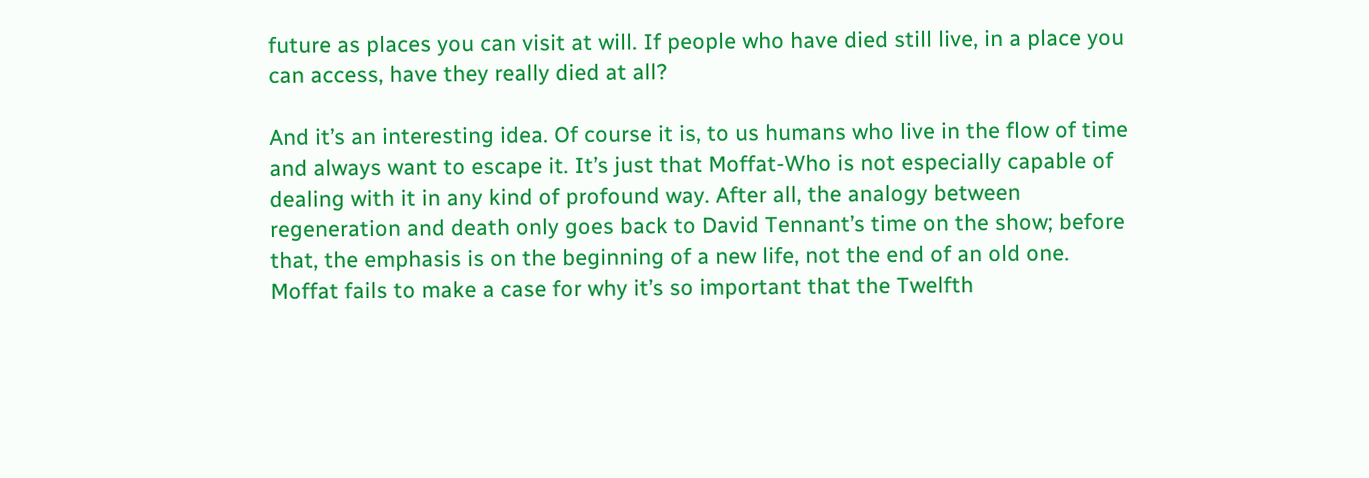future as places you can visit at will. If people who have died still live, in a place you can access, have they really died at all?

And it’s an interesting idea. Of course it is, to us humans who live in the flow of time and always want to escape it. It’s just that Moffat-Who is not especially capable of dealing with it in any kind of profound way. After all, the analogy between regeneration and death only goes back to David Tennant’s time on the show; before that, the emphasis is on the beginning of a new life, not the end of an old one. Moffat fails to make a case for why it’s so important that the Twelfth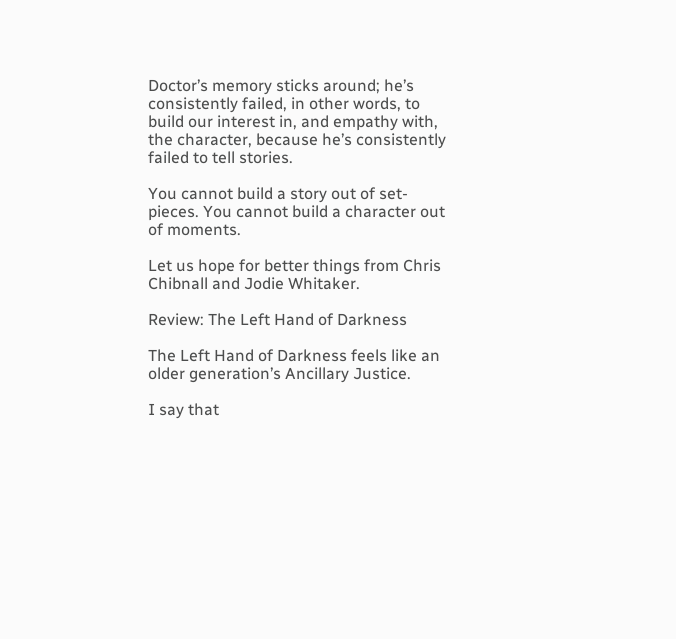Doctor’s memory sticks around; he’s consistently failed, in other words, to build our interest in, and empathy with, the character, because he’s consistently failed to tell stories.

You cannot build a story out of set-pieces. You cannot build a character out of moments.

Let us hope for better things from Chris Chibnall and Jodie Whitaker.

Review: The Left Hand of Darkness

The Left Hand of Darkness feels like an older generation’s Ancillary Justice.

I say that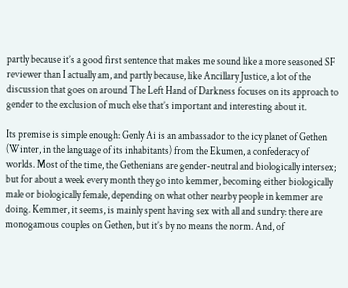partly because it’s a good first sentence that makes me sound like a more seasoned SF reviewer than I actually am, and partly because, like Ancillary Justice, a lot of the discussion that goes on around The Left Hand of Darkness focuses on its approach to gender to the exclusion of much else that’s important and interesting about it.

Its premise is simple enough: Genly Ai is an ambassador to the icy planet of Gethen (Winter, in the language of its inhabitants) from the Ekumen, a confederacy of worlds. Most of the time, the Gethenians are gender-neutral and biologically intersex; but for about a week every month they go into kemmer, becoming either biologically male or biologically female, depending on what other nearby people in kemmer are doing. Kemmer, it seems, is mainly spent having sex with all and sundry: there are monogamous couples on Gethen, but it’s by no means the norm. And, of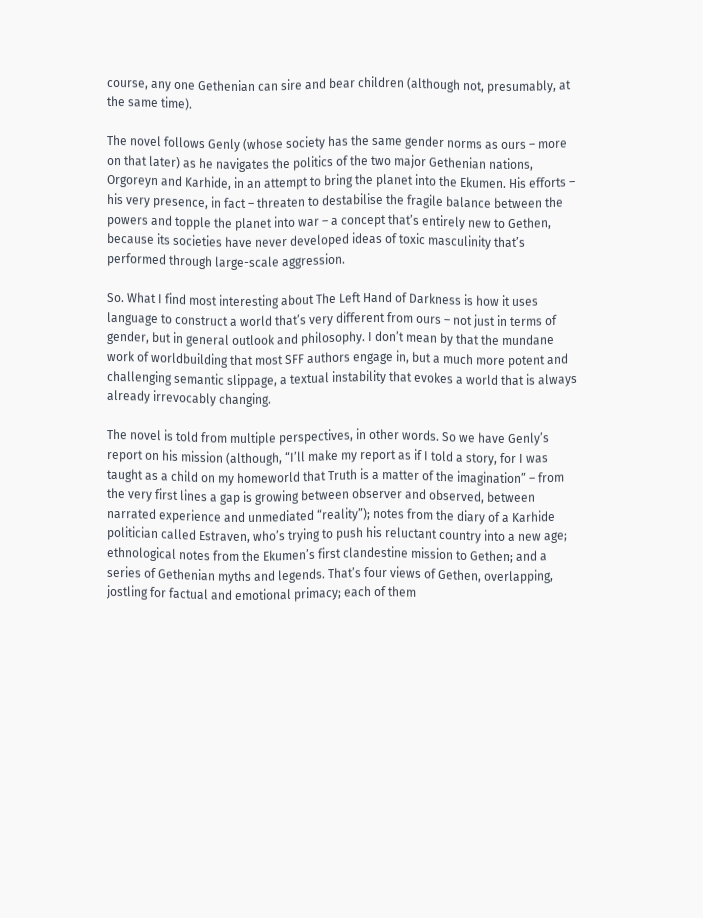course, any one Gethenian can sire and bear children (although not, presumably, at the same time).

The novel follows Genly (whose society has the same gender norms as ours – more on that later) as he navigates the politics of the two major Gethenian nations, Orgoreyn and Karhide, in an attempt to bring the planet into the Ekumen. His efforts – his very presence, in fact – threaten to destabilise the fragile balance between the powers and topple the planet into war – a concept that’s entirely new to Gethen, because its societies have never developed ideas of toxic masculinity that’s performed through large-scale aggression.

So. What I find most interesting about The Left Hand of Darkness is how it uses language to construct a world that’s very different from ours – not just in terms of gender, but in general outlook and philosophy. I don’t mean by that the mundane work of worldbuilding that most SFF authors engage in, but a much more potent and challenging semantic slippage, a textual instability that evokes a world that is always already irrevocably changing.

The novel is told from multiple perspectives, in other words. So we have Genly’s report on his mission (although, “I’ll make my report as if I told a story, for I was taught as a child on my homeworld that Truth is a matter of the imagination” – from the very first lines a gap is growing between observer and observed, between narrated experience and unmediated “reality”); notes from the diary of a Karhide politician called Estraven, who’s trying to push his reluctant country into a new age; ethnological notes from the Ekumen’s first clandestine mission to Gethen; and a series of Gethenian myths and legends. That’s four views of Gethen, overlapping, jostling for factual and emotional primacy; each of them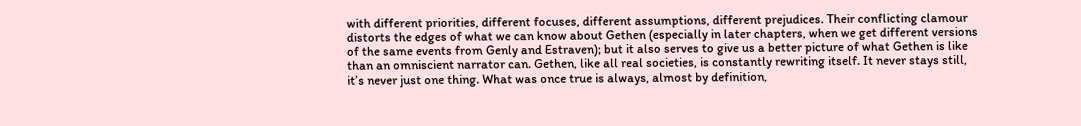with different priorities, different focuses, different assumptions, different prejudices. Their conflicting clamour distorts the edges of what we can know about Gethen (especially in later chapters, when we get different versions of the same events from Genly and Estraven); but it also serves to give us a better picture of what Gethen is like than an omniscient narrator can. Gethen, like all real societies, is constantly rewriting itself. It never stays still, it’s never just one thing. What was once true is always, almost by definition,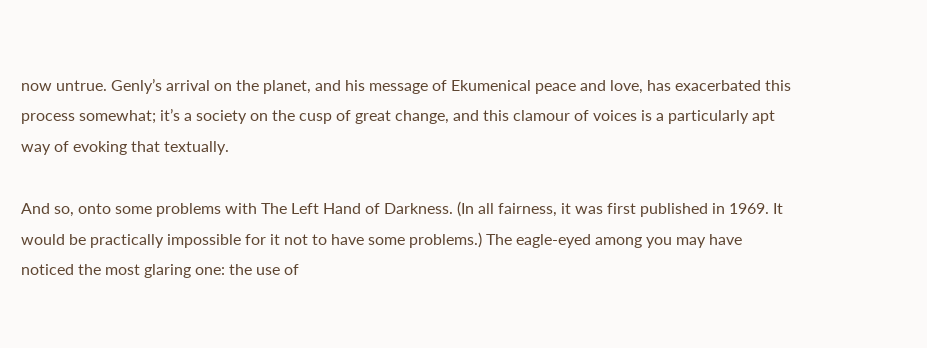now untrue. Genly’s arrival on the planet, and his message of Ekumenical peace and love, has exacerbated this process somewhat; it’s a society on the cusp of great change, and this clamour of voices is a particularly apt way of evoking that textually.

And so, onto some problems with The Left Hand of Darkness. (In all fairness, it was first published in 1969. It would be practically impossible for it not to have some problems.) The eagle-eyed among you may have noticed the most glaring one: the use of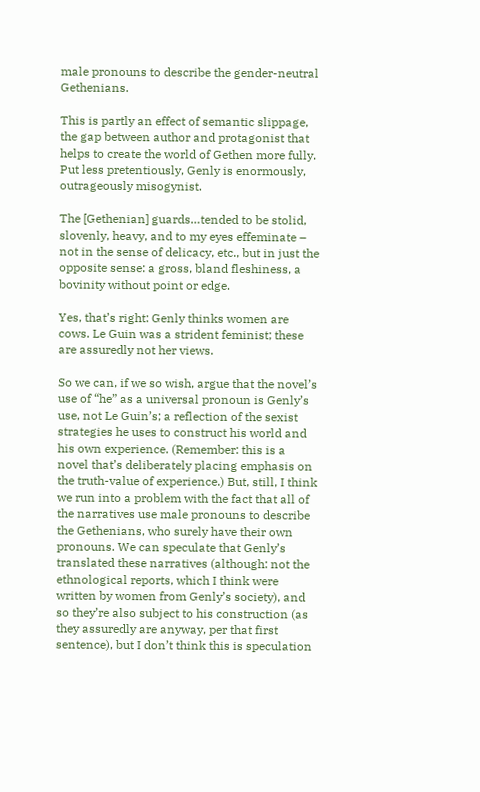male pronouns to describe the gender-neutral Gethenians.

This is partly an effect of semantic slippage, the gap between author and protagonist that helps to create the world of Gethen more fully. Put less pretentiously, Genly is enormously, outrageously misogynist.

The [Gethenian] guards…tended to be stolid, slovenly, heavy, and to my eyes effeminate – not in the sense of delicacy, etc., but in just the opposite sense: a gross, bland fleshiness, a bovinity without point or edge.

Yes, that’s right: Genly thinks women are cows. Le Guin was a strident feminist; these are assuredly not her views.

So we can, if we so wish, argue that the novel’s use of “he” as a universal pronoun is Genly’s use, not Le Guin’s; a reflection of the sexist strategies he uses to construct his world and his own experience. (Remember: this is a novel that’s deliberately placing emphasis on the truth-value of experience.) But, still, I think we run into a problem with the fact that all of the narratives use male pronouns to describe the Gethenians, who surely have their own pronouns. We can speculate that Genly’s translated these narratives (although: not the ethnological reports, which I think were written by women from Genly’s society), and so they’re also subject to his construction (as they assuredly are anyway, per that first sentence), but I don’t think this is speculation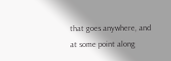that goes anywhere, and at some point along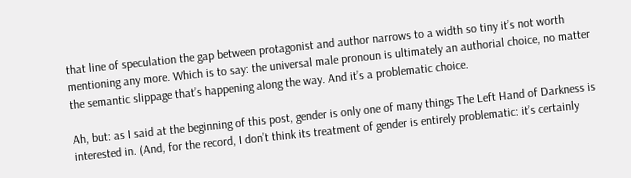that line of speculation the gap between protagonist and author narrows to a width so tiny it’s not worth mentioning any more. Which is to say: the universal male pronoun is ultimately an authorial choice, no matter the semantic slippage that’s happening along the way. And it’s a problematic choice.

Ah, but: as I said at the beginning of this post, gender is only one of many things The Left Hand of Darkness is interested in. (And, for the record, I don’t think its treatment of gender is entirely problematic: it’s certainly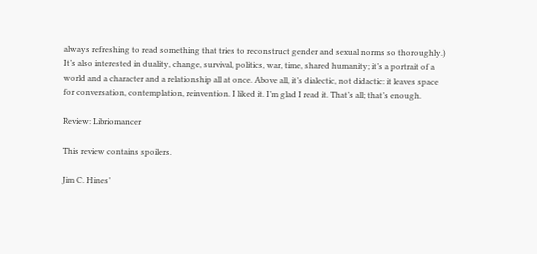always refreshing to read something that tries to reconstruct gender and sexual norms so thoroughly.) It’s also interested in duality, change, survival, politics, war, time, shared humanity; it’s a portrait of a world and a character and a relationship all at once. Above all, it’s dialectic, not didactic: it leaves space for conversation, contemplation, reinvention. I liked it. I’m glad I read it. That’s all; that’s enough.

Review: Libriomancer

This review contains spoilers.

Jim C. Hines’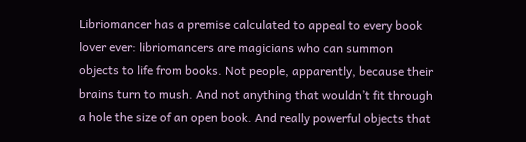Libriomancer has a premise calculated to appeal to every book lover ever: libriomancers are magicians who can summon objects to life from books. Not people, apparently, because their brains turn to mush. And not anything that wouldn’t fit through a hole the size of an open book. And really powerful objects that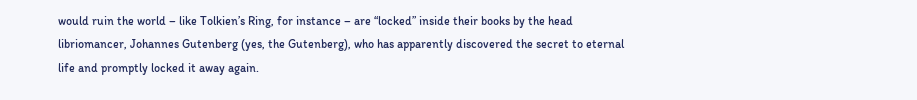would ruin the world – like Tolkien’s Ring, for instance – are “locked” inside their books by the head libriomancer, Johannes Gutenberg (yes, the Gutenberg), who has apparently discovered the secret to eternal life and promptly locked it away again.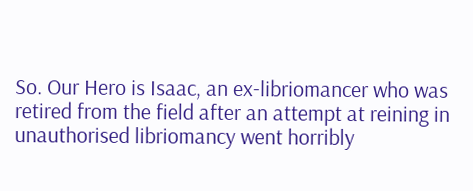So. Our Hero is Isaac, an ex-libriomancer who was retired from the field after an attempt at reining in unauthorised libriomancy went horribly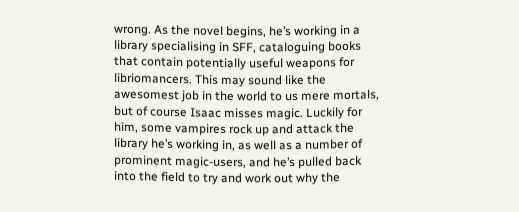wrong. As the novel begins, he’s working in a library specialising in SFF, cataloguing books that contain potentially useful weapons for libriomancers. This may sound like the awesomest job in the world to us mere mortals, but of course Isaac misses magic. Luckily for him, some vampires rock up and attack the library he’s working in, as well as a number of prominent magic-users, and he’s pulled back into the field to try and work out why the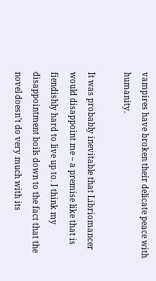vampires have broken their delicate peace with humanity.

It was probably inevitable that Libriomancer would disappoint me – a premise like that is fiendishly hard to live up to. I think my disappointment boils down to the fact that the novel doesn’t do very much with its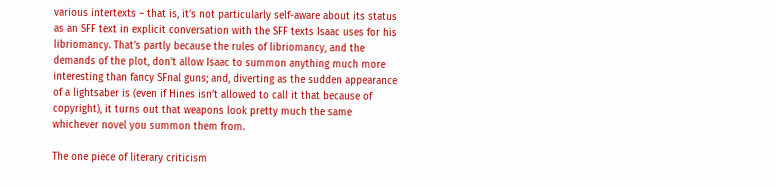various intertexts – that is, it’s not particularly self-aware about its status as an SFF text in explicit conversation with the SFF texts Isaac uses for his libriomancy. That’s partly because the rules of libriomancy, and the demands of the plot, don’t allow Isaac to summon anything much more interesting than fancy SFnal guns; and, diverting as the sudden appearance of a lightsaber is (even if Hines isn’t allowed to call it that because of copyright), it turns out that weapons look pretty much the same whichever novel you summon them from.

The one piece of literary criticism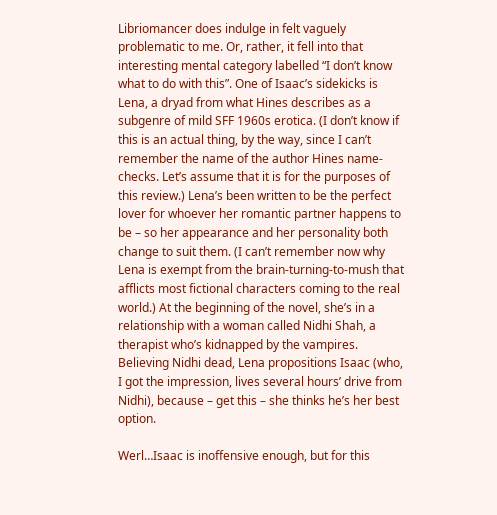Libriomancer does indulge in felt vaguely problematic to me. Or, rather, it fell into that interesting mental category labelled “I don’t know what to do with this”. One of Isaac’s sidekicks is Lena, a dryad from what Hines describes as a subgenre of mild SFF 1960s erotica. (I don’t know if this is an actual thing, by the way, since I can’t remember the name of the author Hines name-checks. Let’s assume that it is for the purposes of this review.) Lena’s been written to be the perfect lover for whoever her romantic partner happens to be – so her appearance and her personality both change to suit them. (I can’t remember now why Lena is exempt from the brain-turning-to-mush that afflicts most fictional characters coming to the real world.) At the beginning of the novel, she’s in a relationship with a woman called Nidhi Shah, a therapist who’s kidnapped by the vampires. Believing Nidhi dead, Lena propositions Isaac (who, I got the impression, lives several hours’ drive from Nidhi), because – get this – she thinks he’s her best option.

Werl…Isaac is inoffensive enough, but for this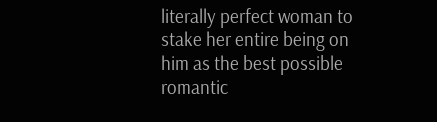literally perfect woman to stake her entire being on him as the best possible romantic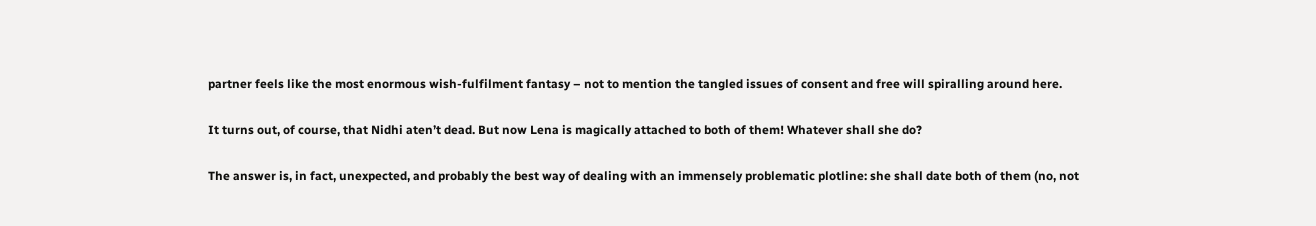partner feels like the most enormous wish-fulfilment fantasy – not to mention the tangled issues of consent and free will spiralling around here.

It turns out, of course, that Nidhi aten’t dead. But now Lena is magically attached to both of them! Whatever shall she do?

The answer is, in fact, unexpected, and probably the best way of dealing with an immensely problematic plotline: she shall date both of them (no, not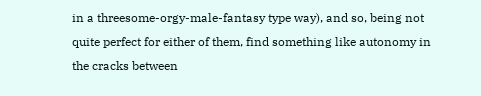in a threesome-orgy-male-fantasy type way), and so, being not quite perfect for either of them, find something like autonomy in the cracks between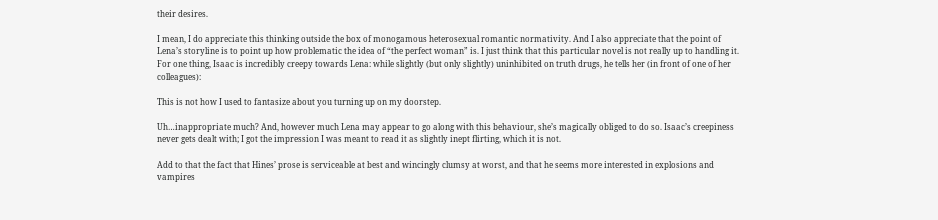their desires.

I mean, I do appreciate this thinking outside the box of monogamous heterosexual romantic normativity. And I also appreciate that the point of Lena’s storyline is to point up how problematic the idea of “the perfect woman” is. I just think that this particular novel is not really up to handling it. For one thing, Isaac is incredibly creepy towards Lena: while slightly (but only slightly) uninhibited on truth drugs, he tells her (in front of one of her colleagues):

This is not how I used to fantasize about you turning up on my doorstep.

Uh…inappropriate much? And, however much Lena may appear to go along with this behaviour, she’s magically obliged to do so. Isaac’s creepiness never gets dealt with; I got the impression I was meant to read it as slightly inept flirting, which it is not.

Add to that the fact that Hines’ prose is serviceable at best and wincingly clumsy at worst, and that he seems more interested in explosions and vampires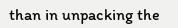than in unpacking the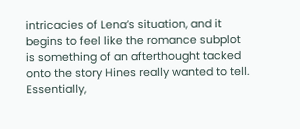intricacies of Lena’s situation, and it begins to feel like the romance subplot is something of an afterthought tacked onto the story Hines really wanted to tell. Essentially,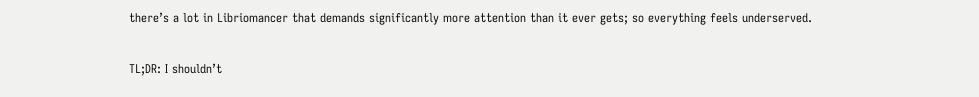there’s a lot in Libriomancer that demands significantly more attention than it ever gets; so everything feels underserved.

TL;DR: I shouldn’t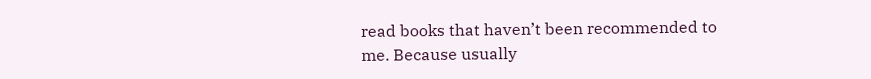read books that haven’t been recommended to me. Because usually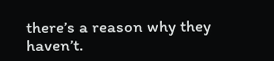there’s a reason why they haven’t.